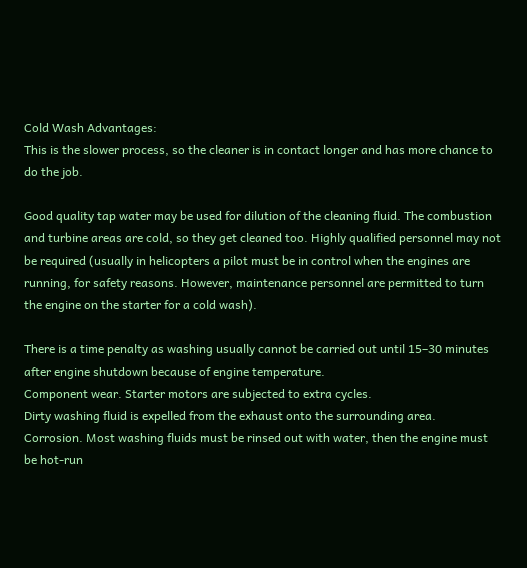Cold Wash Advantages:
This is the slower process, so the cleaner is in contact longer and has more chance to do the job.

Good quality tap water may be used for dilution of the cleaning fluid. The combustion and turbine areas are cold, so they get cleaned too. Highly qualified personnel may not be required (usually in helicopters a pilot must be in control when the engines are running, for safety reasons. However, maintenance personnel are permitted to turn the engine on the starter for a cold wash).

There is a time penalty as washing usually cannot be carried out until 15–30 minutes after engine shutdown because of engine temperature.
Component wear. Starter motors are subjected to extra cycles.
Dirty washing fluid is expelled from the exhaust onto the surrounding area.
Corrosion. Most washing fluids must be rinsed out with water, then the engine must be hot-run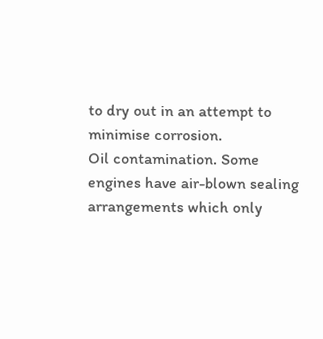to dry out in an attempt to minimise corrosion.
Oil contamination. Some engines have air-blown sealing arrangements which only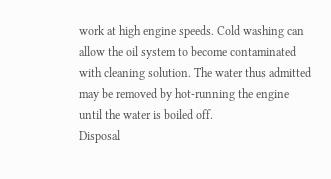work at high engine speeds. Cold washing can allow the oil system to become contaminated with cleaning solution. The water thus admitted may be removed by hot-running the engine until the water is boiled off.
Disposal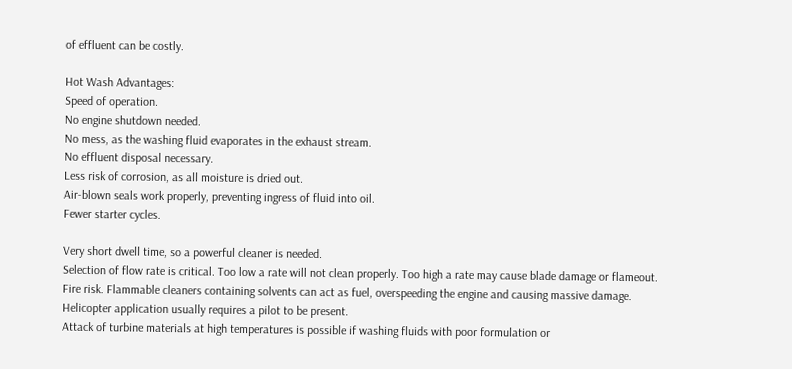of effluent can be costly.

Hot Wash Advantages:
Speed of operation.
No engine shutdown needed.
No mess, as the washing fluid evaporates in the exhaust stream.
No effluent disposal necessary.
Less risk of corrosion, as all moisture is dried out.
Air-blown seals work properly, preventing ingress of fluid into oil.
Fewer starter cycles.

Very short dwell time, so a powerful cleaner is needed.
Selection of flow rate is critical. Too low a rate will not clean properly. Too high a rate may cause blade damage or flameout.
Fire risk. Flammable cleaners containing solvents can act as fuel, overspeeding the engine and causing massive damage.
Helicopter application usually requires a pilot to be present.
Attack of turbine materials at high temperatures is possible if washing fluids with poor formulation or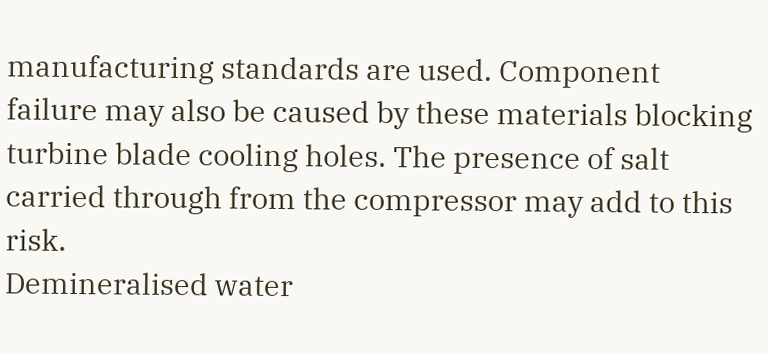manufacturing standards are used. Component failure may also be caused by these materials blocking turbine blade cooling holes. The presence of salt carried through from the compressor may add to this risk.
Demineralised water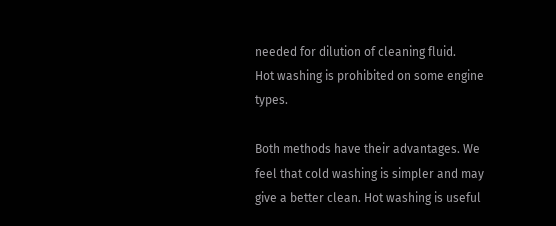needed for dilution of cleaning fluid.
Hot washing is prohibited on some engine types.

Both methods have their advantages. We feel that cold washing is simpler and may give a better clean. Hot washing is useful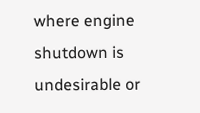where engine shutdown is undesirable or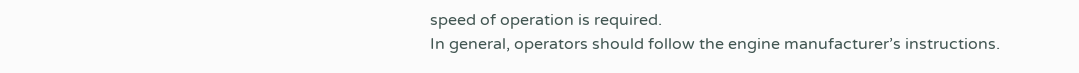speed of operation is required.
In general, operators should follow the engine manufacturer’s instructions.